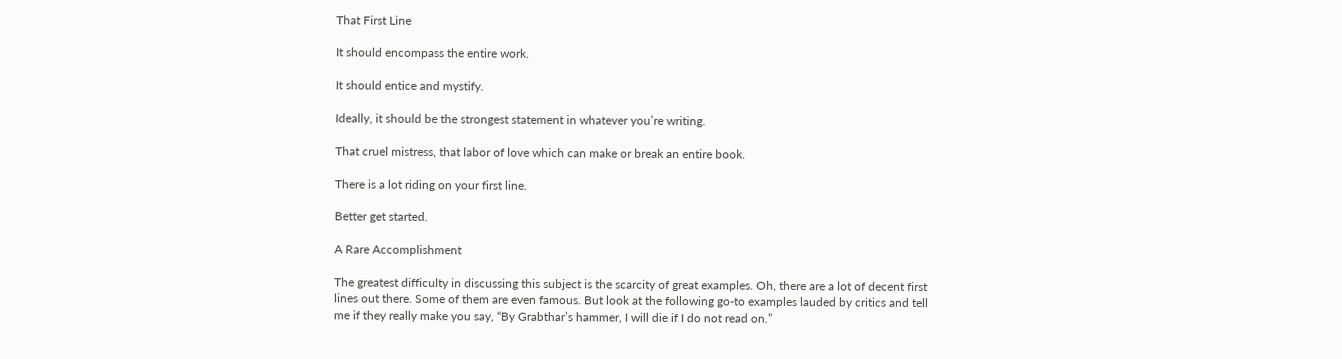That First Line

It should encompass the entire work.

It should entice and mystify.

Ideally, it should be the strongest statement in whatever you’re writing.

That cruel mistress, that labor of love which can make or break an entire book.

There is a lot riding on your first line.

Better get started.

A Rare Accomplishment

The greatest difficulty in discussing this subject is the scarcity of great examples. Oh, there are a lot of decent first lines out there. Some of them are even famous. But look at the following go-to examples lauded by critics and tell me if they really make you say, “By Grabthar’s hammer, I will die if I do not read on.”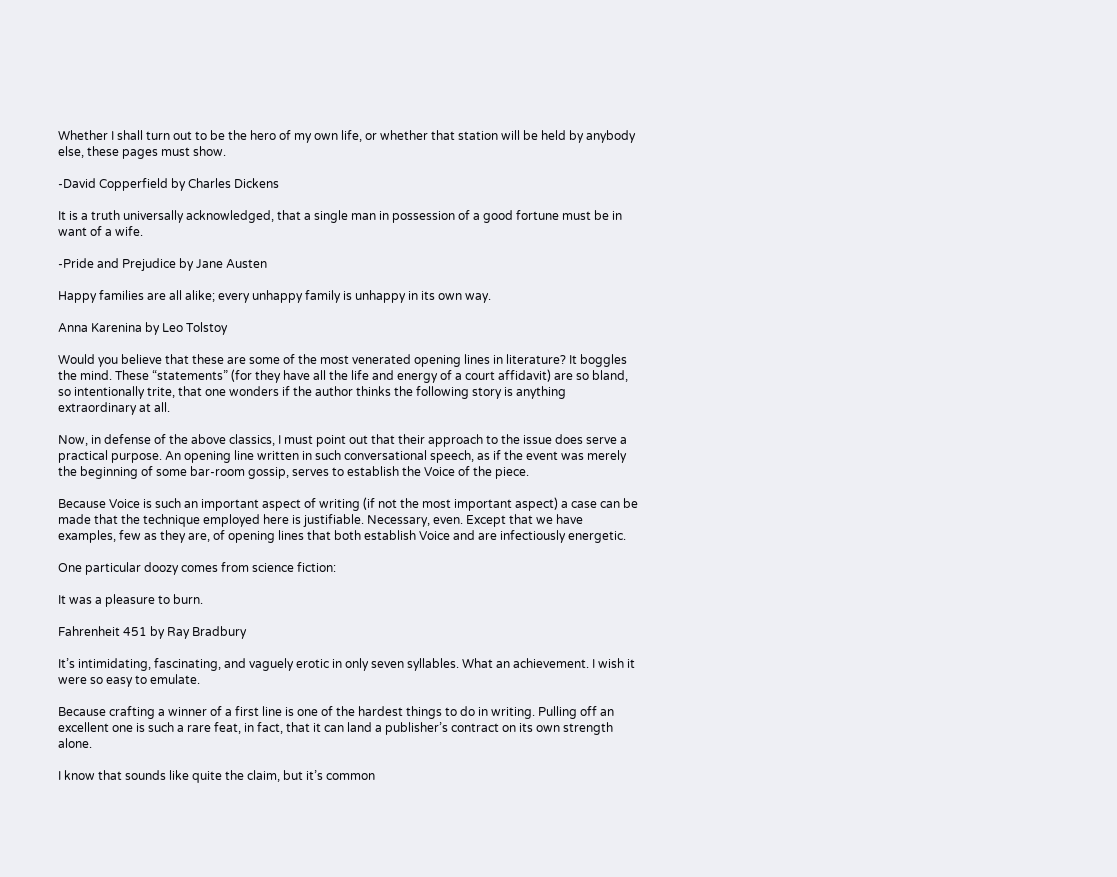Whether I shall turn out to be the hero of my own life, or whether that station will be held by anybody else, these pages must show.

-David Copperfield by Charles Dickens

It is a truth universally acknowledged, that a single man in possession of a good fortune must be in want of a wife.

-Pride and Prejudice by Jane Austen

Happy families are all alike; every unhappy family is unhappy in its own way.

Anna Karenina by Leo Tolstoy

Would you believe that these are some of the most venerated opening lines in literature? It boggles the mind. These “statements” (for they have all the life and energy of a court affidavit) are so bland, so intentionally trite, that one wonders if the author thinks the following story is anything extraordinary at all.

Now, in defense of the above classics, I must point out that their approach to the issue does serve a practical purpose. An opening line written in such conversational speech, as if the event was merely the beginning of some bar-room gossip, serves to establish the Voice of the piece.

Because Voice is such an important aspect of writing (if not the most important aspect) a case can be made that the technique employed here is justifiable. Necessary, even. Except that we have examples, few as they are, of opening lines that both establish Voice and are infectiously energetic.

One particular doozy comes from science fiction:

It was a pleasure to burn.

Fahrenheit 451 by Ray Bradbury

It’s intimidating, fascinating, and vaguely erotic in only seven syllables. What an achievement. I wish it were so easy to emulate.

Because crafting a winner of a first line is one of the hardest things to do in writing. Pulling off an excellent one is such a rare feat, in fact, that it can land a publisher’s contract on its own strength alone.

I know that sounds like quite the claim, but it’s common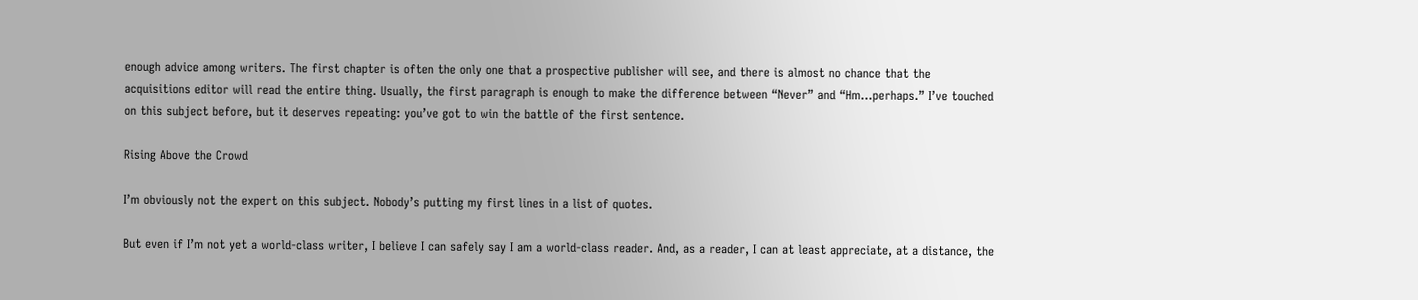enough advice among writers. The first chapter is often the only one that a prospective publisher will see, and there is almost no chance that the acquisitions editor will read the entire thing. Usually, the first paragraph is enough to make the difference between “Never” and “Hm…perhaps.” I’ve touched on this subject before, but it deserves repeating: you’ve got to win the battle of the first sentence.

Rising Above the Crowd

I’m obviously not the expert on this subject. Nobody’s putting my first lines in a list of quotes.

But even if I’m not yet a world-class writer, I believe I can safely say I am a world-class reader. And, as a reader, I can at least appreciate, at a distance, the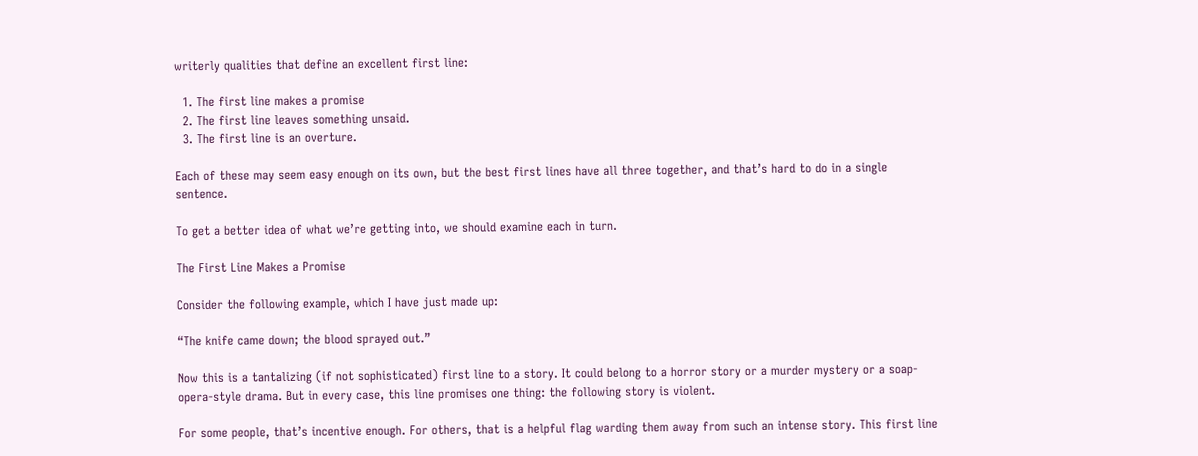writerly qualities that define an excellent first line:

  1. The first line makes a promise
  2. The first line leaves something unsaid.
  3. The first line is an overture.

Each of these may seem easy enough on its own, but the best first lines have all three together, and that’s hard to do in a single sentence.

To get a better idea of what we’re getting into, we should examine each in turn.

The First Line Makes a Promise

Consider the following example, which I have just made up:

“The knife came down; the blood sprayed out.”

Now this is a tantalizing (if not sophisticated) first line to a story. It could belong to a horror story or a murder mystery or a soap-opera-style drama. But in every case, this line promises one thing: the following story is violent.

For some people, that’s incentive enough. For others, that is a helpful flag warding them away from such an intense story. This first line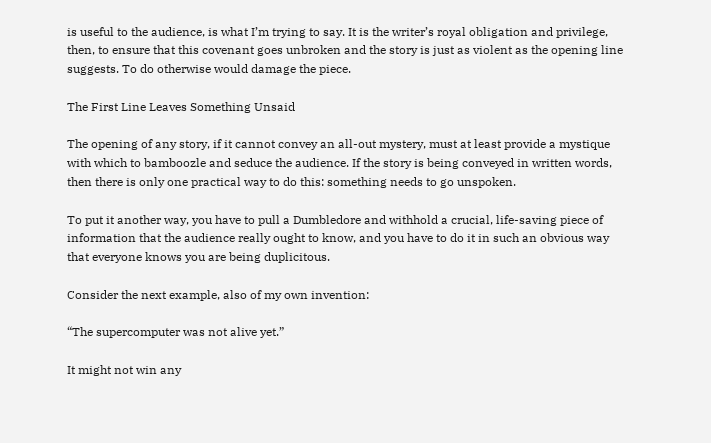is useful to the audience, is what I’m trying to say. It is the writer’s royal obligation and privilege, then, to ensure that this covenant goes unbroken and the story is just as violent as the opening line suggests. To do otherwise would damage the piece.

The First Line Leaves Something Unsaid

The opening of any story, if it cannot convey an all-out mystery, must at least provide a mystique with which to bamboozle and seduce the audience. If the story is being conveyed in written words, then there is only one practical way to do this: something needs to go unspoken.

To put it another way, you have to pull a Dumbledore and withhold a crucial, life-saving piece of information that the audience really ought to know, and you have to do it in such an obvious way that everyone knows you are being duplicitous.

Consider the next example, also of my own invention:

“The supercomputer was not alive yet.”

It might not win any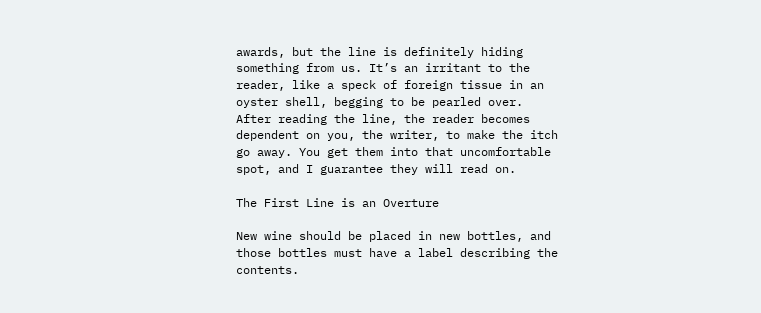awards, but the line is definitely hiding something from us. It’s an irritant to the reader, like a speck of foreign tissue in an oyster shell, begging to be pearled over. After reading the line, the reader becomes dependent on you, the writer, to make the itch go away. You get them into that uncomfortable spot, and I guarantee they will read on.

The First Line is an Overture

New wine should be placed in new bottles, and those bottles must have a label describing the contents.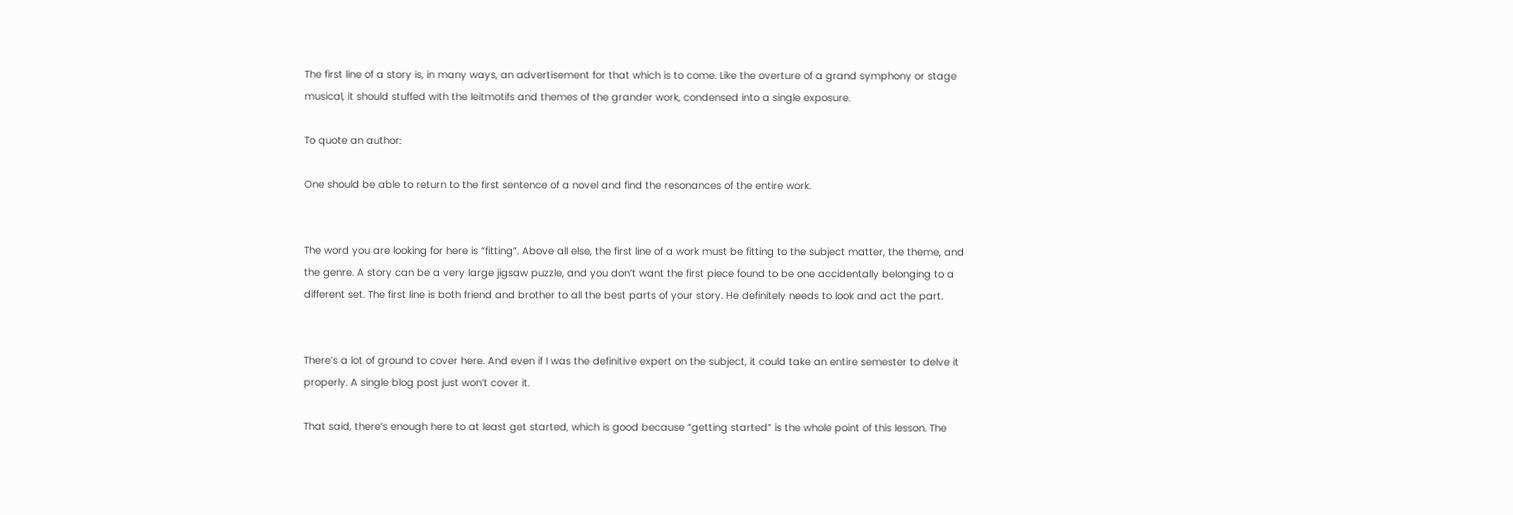The first line of a story is, in many ways, an advertisement for that which is to come. Like the overture of a grand symphony or stage musical, it should stuffed with the leitmotifs and themes of the grander work, condensed into a single exposure.

To quote an author:

One should be able to return to the first sentence of a novel and find the resonances of the entire work.


The word you are looking for here is “fitting”. Above all else, the first line of a work must be fitting to the subject matter, the theme, and the genre. A story can be a very large jigsaw puzzle, and you don’t want the first piece found to be one accidentally belonging to a different set. The first line is both friend and brother to all the best parts of your story. He definitely needs to look and act the part.


There’s a lot of ground to cover here. And even if I was the definitive expert on the subject, it could take an entire semester to delve it properly. A single blog post just won’t cover it.

That said, there’s enough here to at least get started, which is good because “getting started” is the whole point of this lesson. The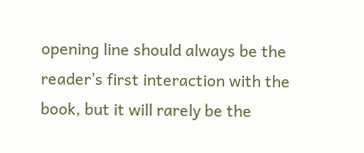opening line should always be the reader’s first interaction with the book, but it will rarely be the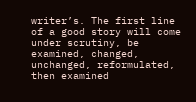writer’s. The first line of a good story will come under scrutiny, be examined, changed, unchanged, reformulated, then examined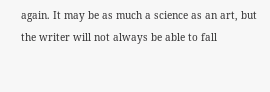again. It may be as much a science as an art, but the writer will not always be able to fall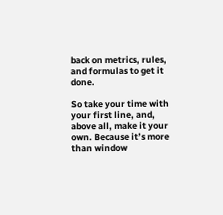back on metrics, rules, and formulas to get it done.

So take your time with your first line, and, above all, make it your own. Because it’s more than window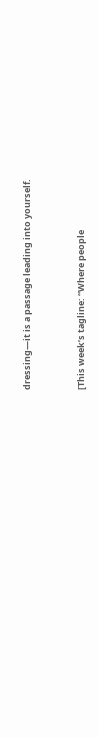dressing—it is a passage leading into yourself.


[This week’s tagline: “Where people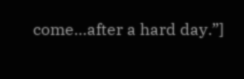come…after a hard day.”]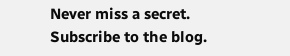Never miss a secret. Subscribe to the blog.